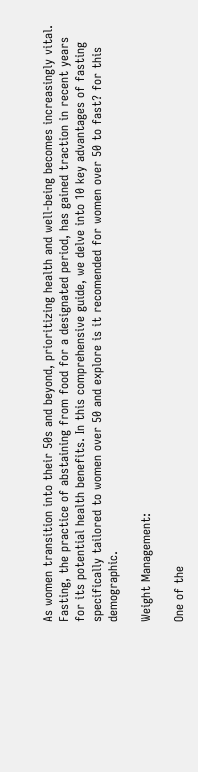As women transition into their 50s and beyond, prioritizing health and well-being becomes increasingly vital. Fasting, the practice of abstaining from food for a designated period, has gained traction in recent years for its potential health benefits. In this comprehensive guide, we delve into 10 key advantages of fasting specifically tailored to women over 50 and explore is it recomended for women over 50 to fast? for this demographic.

Weight Management:

One of the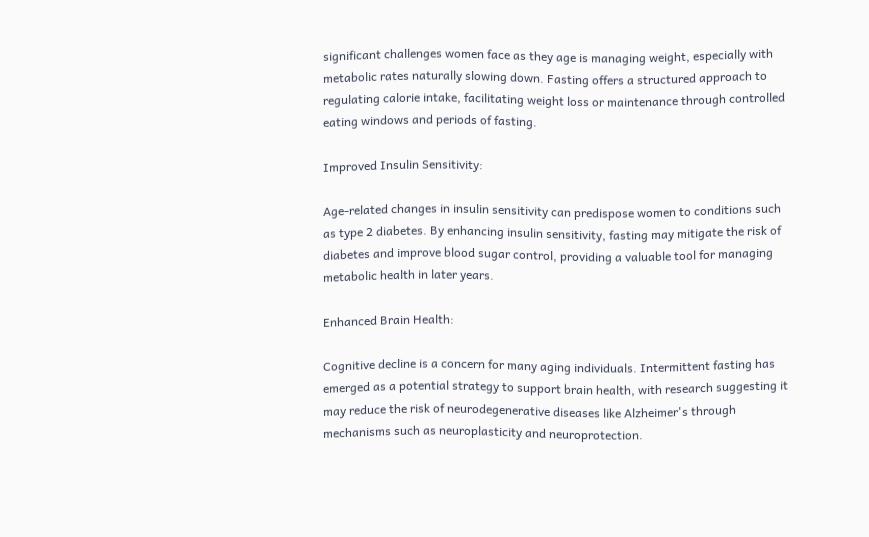significant challenges women face as they age is managing weight, especially with metabolic rates naturally slowing down. Fasting offers a structured approach to regulating calorie intake, facilitating weight loss or maintenance through controlled eating windows and periods of fasting.

Improved Insulin Sensitivity:

Age-related changes in insulin sensitivity can predispose women to conditions such as type 2 diabetes. By enhancing insulin sensitivity, fasting may mitigate the risk of diabetes and improve blood sugar control, providing a valuable tool for managing metabolic health in later years.

Enhanced Brain Health:

Cognitive decline is a concern for many aging individuals. Intermittent fasting has emerged as a potential strategy to support brain health, with research suggesting it may reduce the risk of neurodegenerative diseases like Alzheimer's through mechanisms such as neuroplasticity and neuroprotection.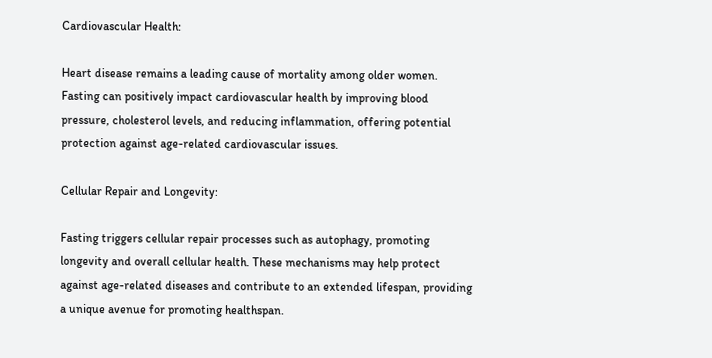Cardiovascular Health:

Heart disease remains a leading cause of mortality among older women. Fasting can positively impact cardiovascular health by improving blood pressure, cholesterol levels, and reducing inflammation, offering potential protection against age-related cardiovascular issues.

Cellular Repair and Longevity:

Fasting triggers cellular repair processes such as autophagy, promoting longevity and overall cellular health. These mechanisms may help protect against age-related diseases and contribute to an extended lifespan, providing a unique avenue for promoting healthspan.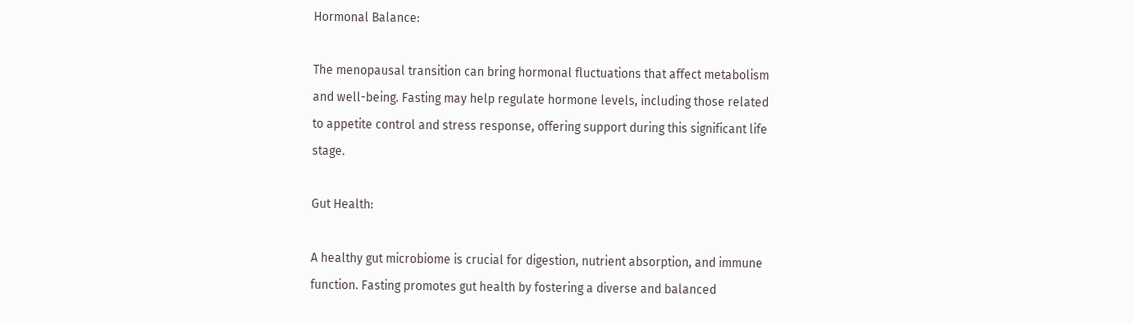Hormonal Balance:

The menopausal transition can bring hormonal fluctuations that affect metabolism and well-being. Fasting may help regulate hormone levels, including those related to appetite control and stress response, offering support during this significant life stage.

Gut Health:

A healthy gut microbiome is crucial for digestion, nutrient absorption, and immune function. Fasting promotes gut health by fostering a diverse and balanced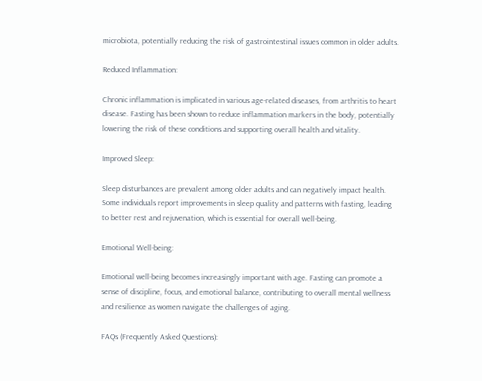microbiota, potentially reducing the risk of gastrointestinal issues common in older adults.

Reduced Inflammation:

Chronic inflammation is implicated in various age-related diseases, from arthritis to heart disease. Fasting has been shown to reduce inflammation markers in the body, potentially lowering the risk of these conditions and supporting overall health and vitality.

Improved Sleep:

Sleep disturbances are prevalent among older adults and can negatively impact health. Some individuals report improvements in sleep quality and patterns with fasting, leading to better rest and rejuvenation, which is essential for overall well-being.

Emotional Well-being:

Emotional well-being becomes increasingly important with age. Fasting can promote a sense of discipline, focus, and emotional balance, contributing to overall mental wellness and resilience as women navigate the challenges of aging.

FAQs (Frequently Asked Questions):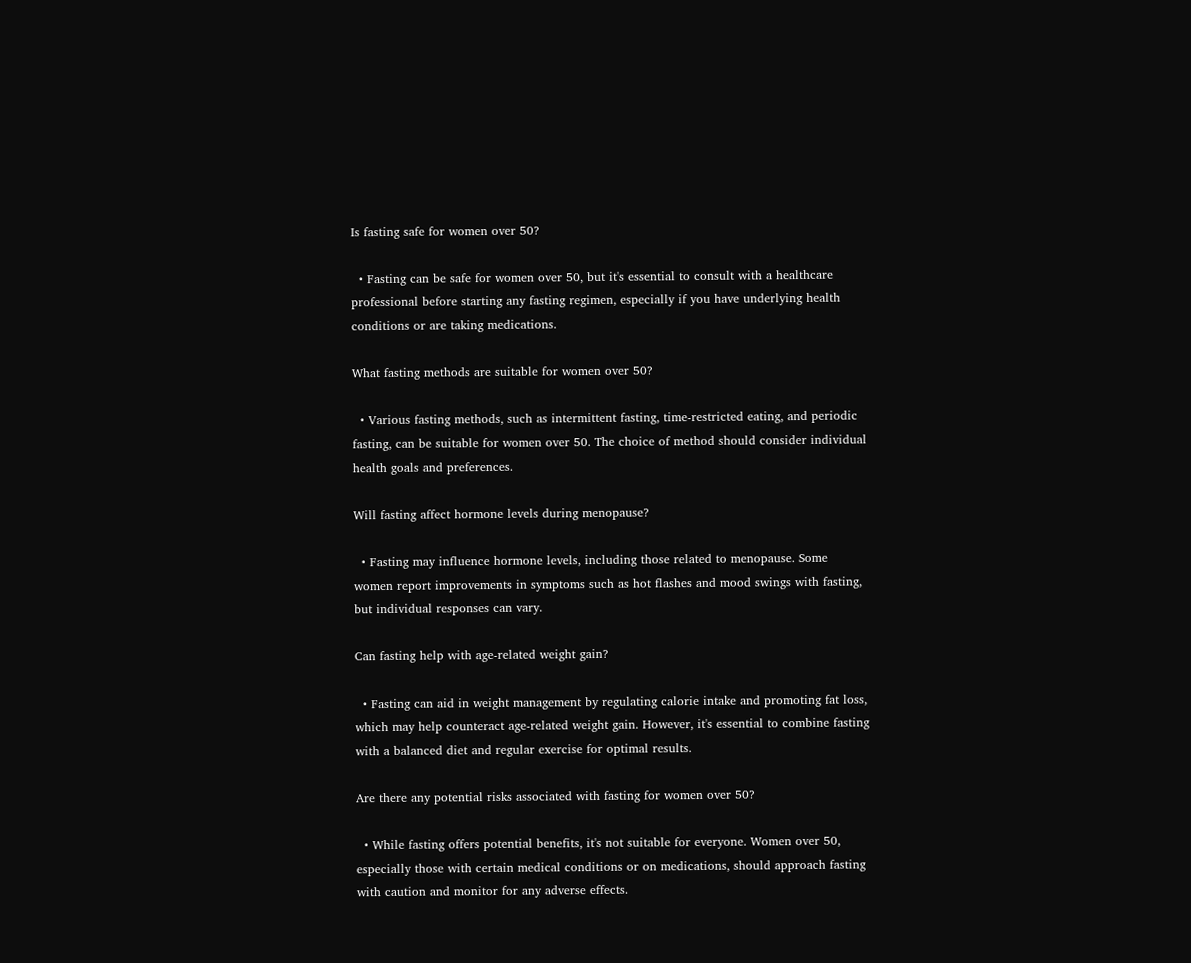Is fasting safe for women over 50?

  • Fasting can be safe for women over 50, but it's essential to consult with a healthcare professional before starting any fasting regimen, especially if you have underlying health conditions or are taking medications.

What fasting methods are suitable for women over 50?

  • Various fasting methods, such as intermittent fasting, time-restricted eating, and periodic fasting, can be suitable for women over 50. The choice of method should consider individual health goals and preferences.

Will fasting affect hormone levels during menopause?

  • Fasting may influence hormone levels, including those related to menopause. Some women report improvements in symptoms such as hot flashes and mood swings with fasting, but individual responses can vary.

Can fasting help with age-related weight gain?

  • Fasting can aid in weight management by regulating calorie intake and promoting fat loss, which may help counteract age-related weight gain. However, it's essential to combine fasting with a balanced diet and regular exercise for optimal results.

Are there any potential risks associated with fasting for women over 50?

  • While fasting offers potential benefits, it's not suitable for everyone. Women over 50, especially those with certain medical conditions or on medications, should approach fasting with caution and monitor for any adverse effects.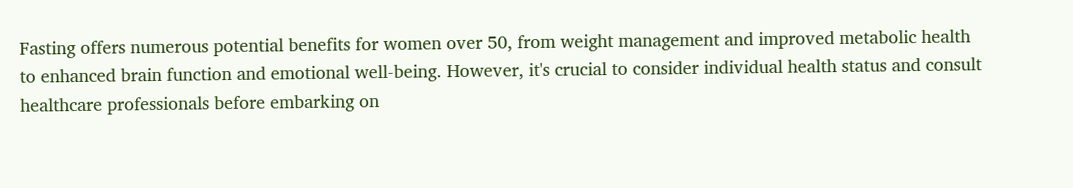Fasting offers numerous potential benefits for women over 50, from weight management and improved metabolic health to enhanced brain function and emotional well-being. However, it's crucial to consider individual health status and consult healthcare professionals before embarking on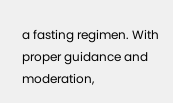a fasting regimen. With proper guidance and moderation,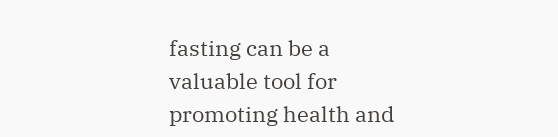fasting can be a valuable tool for promoting health and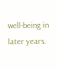well-being in later years.